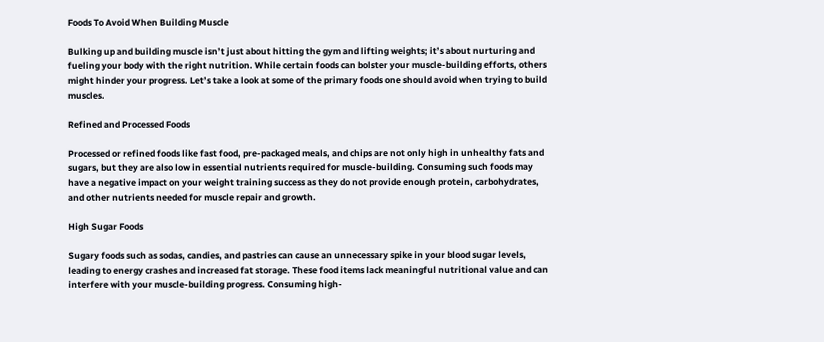Foods To Avoid When Building Muscle

Bulking up and building muscle isn’t just about hitting the gym and lifting weights; it’s about nurturing and fueling your body with the right nutrition. While certain foods can bolster your muscle-building efforts, others might hinder your progress. Let’s take a look at some of the primary foods one should avoid when trying to build muscles.

Refined and Processed Foods

Processed or refined foods like fast food, pre-packaged meals, and chips are not only high in unhealthy fats and sugars, but they are also low in essential nutrients required for muscle-building. Consuming such foods may have a negative impact on your weight training success as they do not provide enough protein, carbohydrates, and other nutrients needed for muscle repair and growth.

High Sugar Foods

Sugary foods such as sodas, candies, and pastries can cause an unnecessary spike in your blood sugar levels, leading to energy crashes and increased fat storage. These food items lack meaningful nutritional value and can interfere with your muscle-building progress. Consuming high-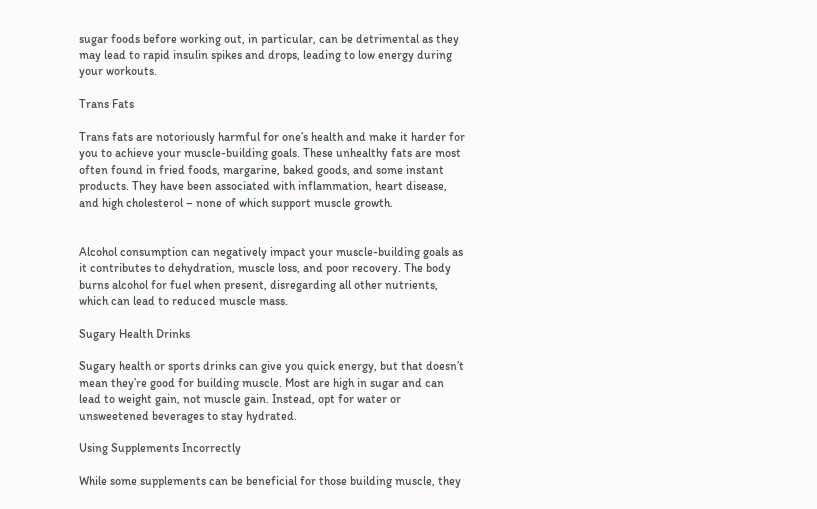sugar foods before working out, in particular, can be detrimental as they may lead to rapid insulin spikes and drops, leading to low energy during your workouts.

Trans Fats

Trans fats are notoriously harmful for one’s health and make it harder for you to achieve your muscle-building goals. These unhealthy fats are most often found in fried foods, margarine, baked goods, and some instant products. They have been associated with inflammation, heart disease, and high cholesterol – none of which support muscle growth.


Alcohol consumption can negatively impact your muscle-building goals as it contributes to dehydration, muscle loss, and poor recovery. The body burns alcohol for fuel when present, disregarding all other nutrients, which can lead to reduced muscle mass.

Sugary Health Drinks

Sugary health or sports drinks can give you quick energy, but that doesn’t mean they’re good for building muscle. Most are high in sugar and can lead to weight gain, not muscle gain. Instead, opt for water or unsweetened beverages to stay hydrated.

Using Supplements Incorrectly

While some supplements can be beneficial for those building muscle, they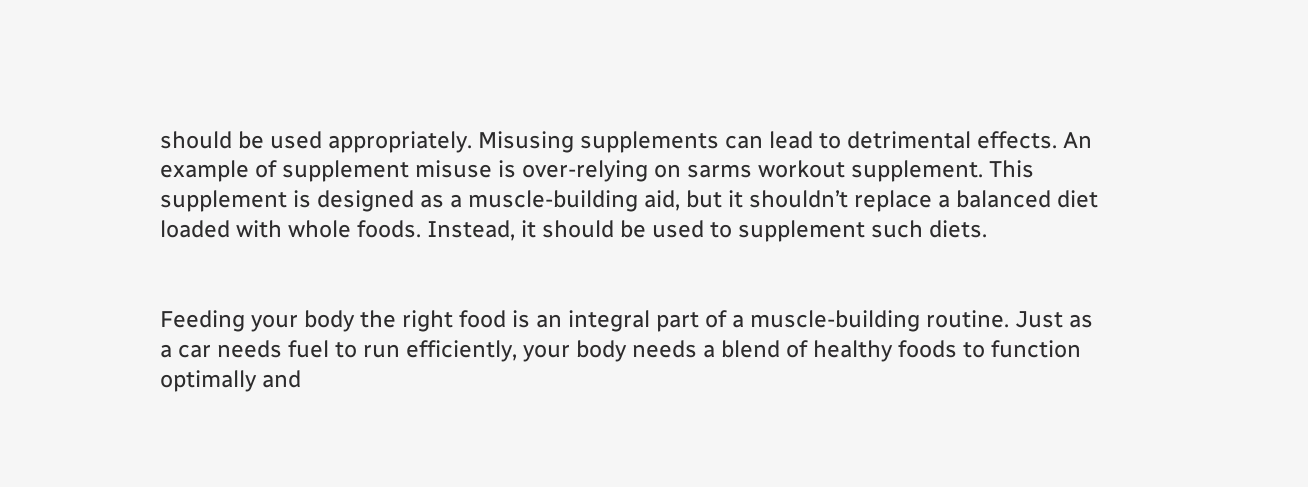should be used appropriately. Misusing supplements can lead to detrimental effects. An example of supplement misuse is over-relying on sarms workout supplement. This supplement is designed as a muscle-building aid, but it shouldn’t replace a balanced diet loaded with whole foods. Instead, it should be used to supplement such diets.


Feeding your body the right food is an integral part of a muscle-building routine. Just as a car needs fuel to run efficiently, your body needs a blend of healthy foods to function optimally and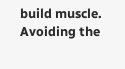build muscle. Avoiding the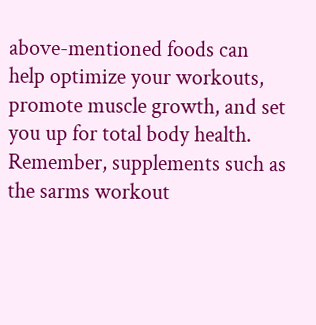above-mentioned foods can help optimize your workouts, promote muscle growth, and set you up for total body health. Remember, supplements such as the sarms workout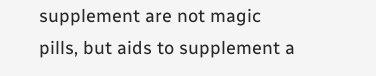supplement are not magic pills, but aids to supplement a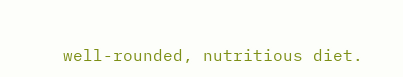well-rounded, nutritious diet.